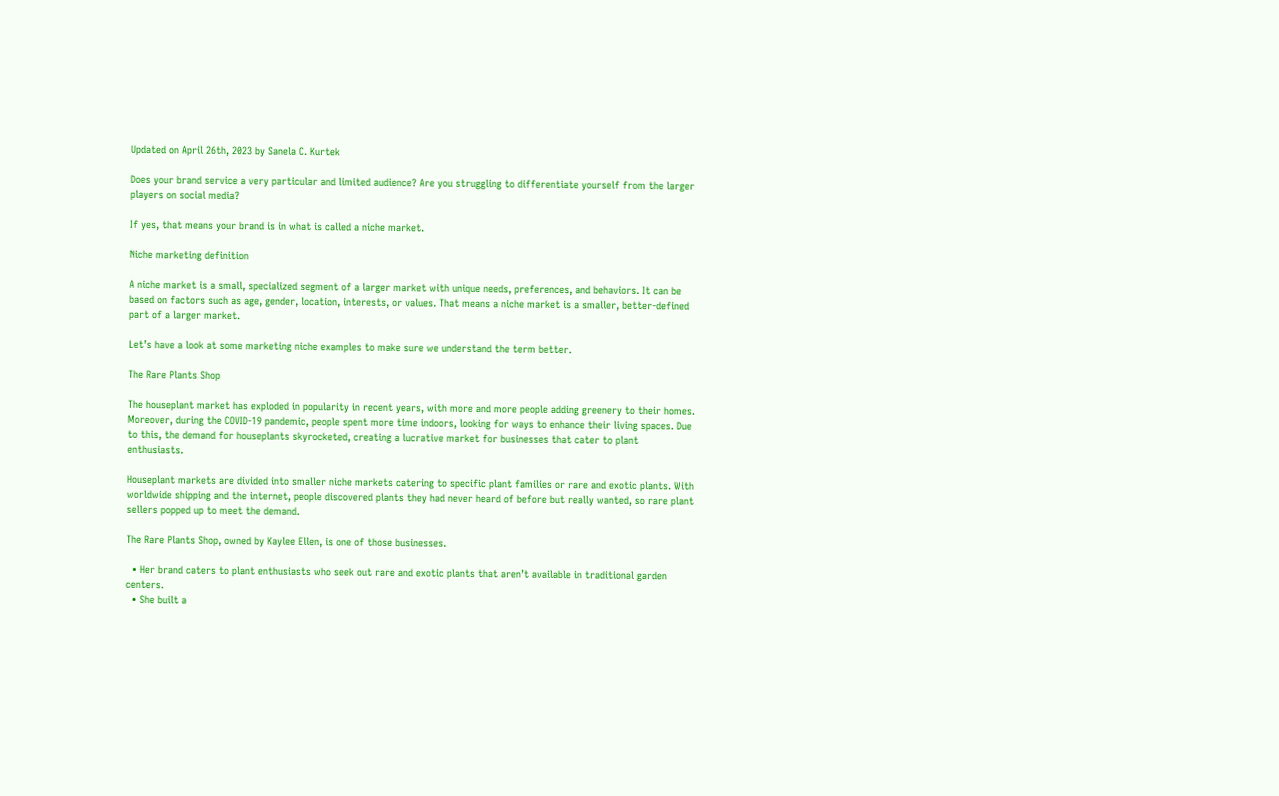Updated on April 26th, 2023 by Sanela C. Kurtek

Does your brand service a very particular and limited audience? Are you struggling to differentiate yourself from the larger players on social media?

If yes, that means your brand is in what is called a niche market.

Niche marketing definition

A niche market is a small, specialized segment of a larger market with unique needs, preferences, and behaviors. It can be based on factors such as age, gender, location, interests, or values. That means a niche market is a smaller, better-defined part of a larger market.

Let’s have a look at some marketing niche examples to make sure we understand the term better.

The Rare Plants Shop

The houseplant market has exploded in popularity in recent years, with more and more people adding greenery to their homes. Moreover, during the COVID-19 pandemic, people spent more time indoors, looking for ways to enhance their living spaces. Due to this, the demand for houseplants skyrocketed, creating a lucrative market for businesses that cater to plant enthusiasts.

Houseplant markets are divided into smaller niche markets catering to specific plant families or rare and exotic plants. With worldwide shipping and the internet, people discovered plants they had never heard of before but really wanted, so rare plant sellers popped up to meet the demand.

The Rare Plants Shop, owned by Kaylee Ellen, is one of those businesses.

  • Her brand caters to plant enthusiasts who seek out rare and exotic plants that aren’t available in traditional garden centers.
  • She built a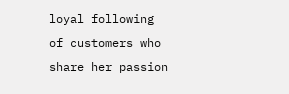loyal following of customers who share her passion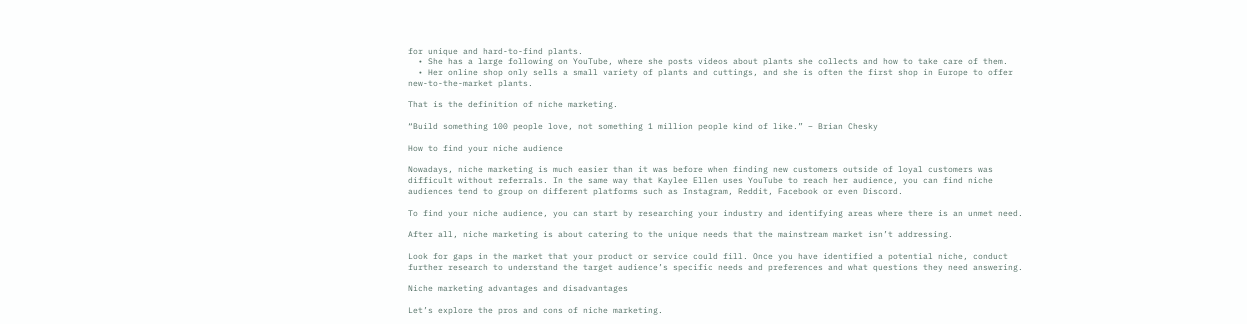for unique and hard-to-find plants.
  • She has a large following on YouTube, where she posts videos about plants she collects and how to take care of them.
  • Her online shop only sells a small variety of plants and cuttings, and she is often the first shop in Europe to offer new-to-the-market plants.

That is the definition of niche marketing.

“Build something 100 people love, not something 1 million people kind of like.” – Brian Chesky

How to find your niche audience

Nowadays, niche marketing is much easier than it was before when finding new customers outside of loyal customers was difficult without referrals. In the same way that Kaylee Ellen uses YouTube to reach her audience, you can find niche audiences tend to group on different platforms such as Instagram, Reddit, Facebook or even Discord.

To find your niche audience, you can start by researching your industry and identifying areas where there is an unmet need.

After all, niche marketing is about catering to the unique needs that the mainstream market isn’t addressing.

Look for gaps in the market that your product or service could fill. Once you have identified a potential niche, conduct further research to understand the target audience’s specific needs and preferences and what questions they need answering.

Niche marketing advantages and disadvantages

Let’s explore the pros and cons of niche marketing.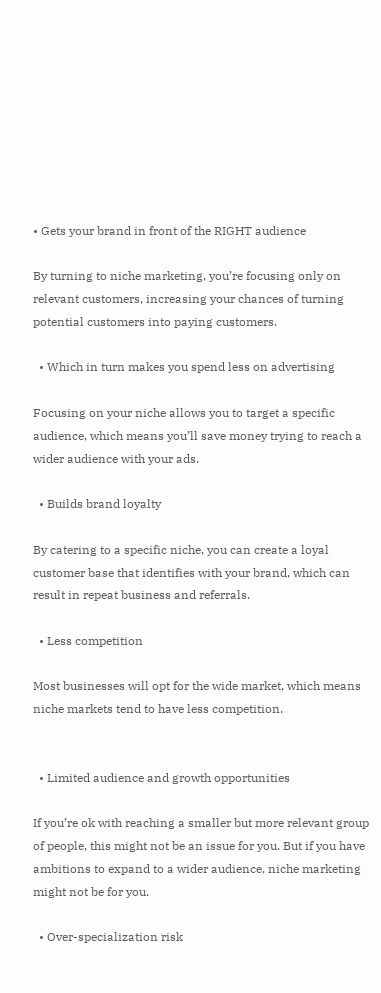• Gets your brand in front of the RIGHT audience

By turning to niche marketing, you’re focusing only on relevant customers, increasing your chances of turning potential customers into paying customers.

  • Which in turn makes you spend less on advertising

Focusing on your niche allows you to target a specific audience, which means you’ll save money trying to reach a wider audience with your ads.

  • Builds brand loyalty

By catering to a specific niche, you can create a loyal customer base that identifies with your brand, which can result in repeat business and referrals.

  • Less competition

Most businesses will opt for the wide market, which means niche markets tend to have less competition.


  • Limited audience and growth opportunities

If you’re ok with reaching a smaller but more relevant group of people, this might not be an issue for you. But if you have ambitions to expand to a wider audience, niche marketing might not be for you.

  • Over-specialization risk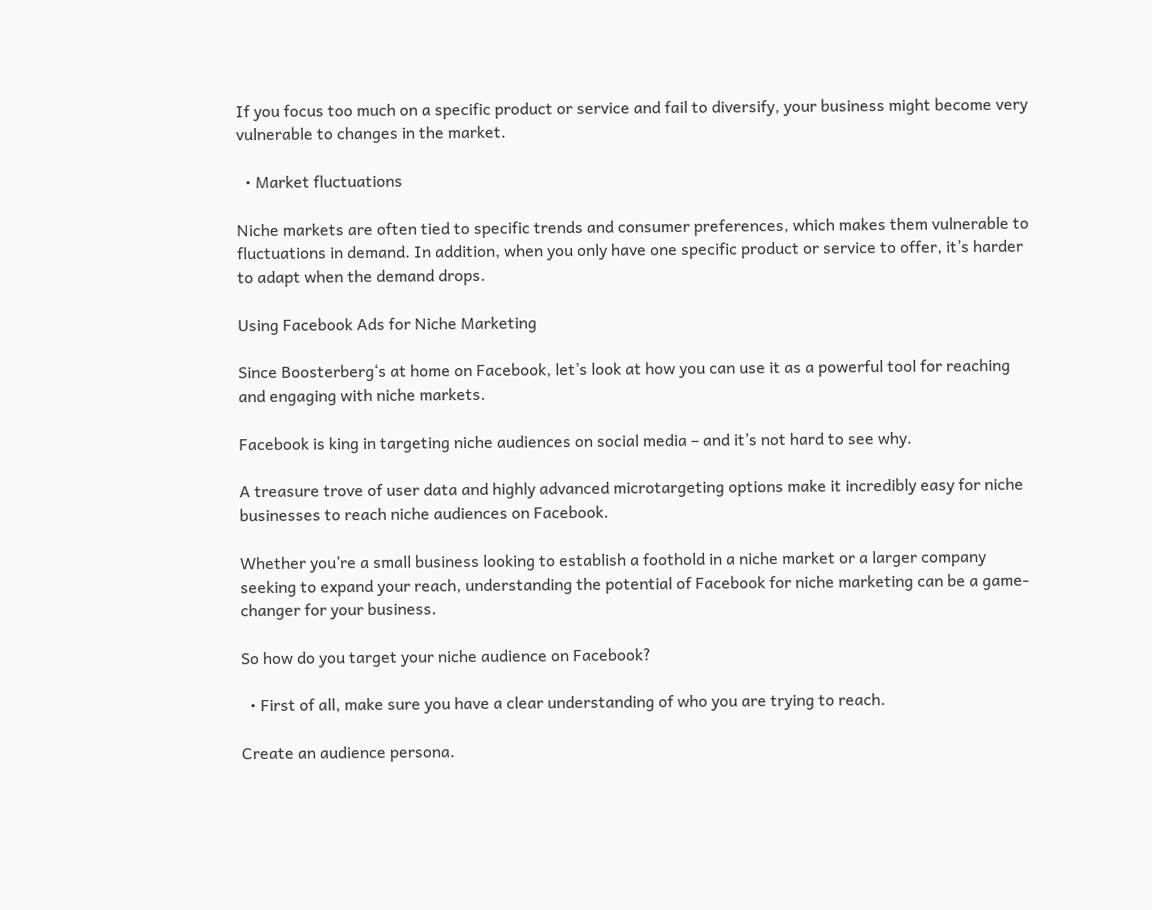If you focus too much on a specific product or service and fail to diversify, your business might become very vulnerable to changes in the market.

  • Market fluctuations

Niche markets are often tied to specific trends and consumer preferences, which makes them vulnerable to fluctuations in demand. In addition, when you only have one specific product or service to offer, it’s harder to adapt when the demand drops.

Using Facebook Ads for Niche Marketing

Since Boosterberg‘s at home on Facebook, let’s look at how you can use it as a powerful tool for reaching and engaging with niche markets.

Facebook is king in targeting niche audiences on social media – and it’s not hard to see why.

A treasure trove of user data and highly advanced microtargeting options make it incredibly easy for niche businesses to reach niche audiences on Facebook.

Whether you’re a small business looking to establish a foothold in a niche market or a larger company seeking to expand your reach, understanding the potential of Facebook for niche marketing can be a game-changer for your business.

So how do you target your niche audience on Facebook?

  • First of all, make sure you have a clear understanding of who you are trying to reach.

Create an audience persona.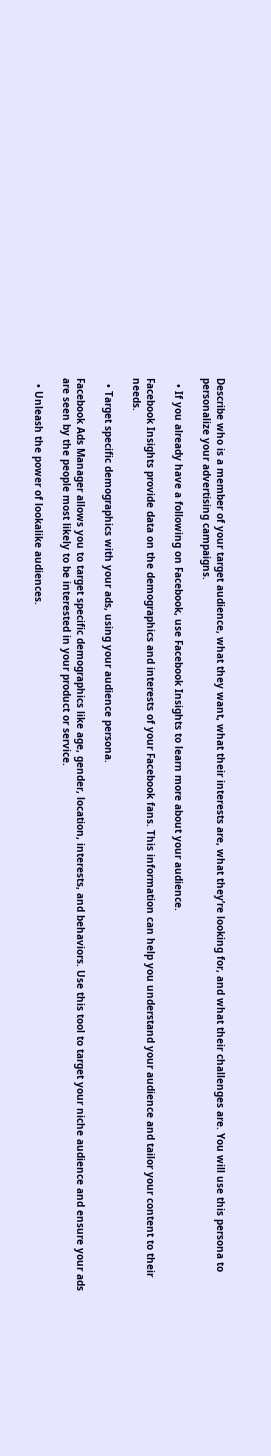Describe who is a member of your target audience, what they want, what their interests are, what they’re looking for, and what their challenges are. You will use this persona to personalize your advertising campaigns.

  • If you already have a following on Facebook, use Facebook Insights to learn more about your audience.

Facebook Insights provide data on the demographics and interests of your Facebook fans. This information can help you understand your audience and tailor your content to their needs.

  • Target specific demographics with your ads, using your audience persona.

Facebook Ads Manager allows you to target specific demographics like age, gender, location, interests, and behaviors. Use this tool to target your niche audience and ensure your ads are seen by the people most likely to be interested in your product or service.

  • Unleash the power of lookalike audiences.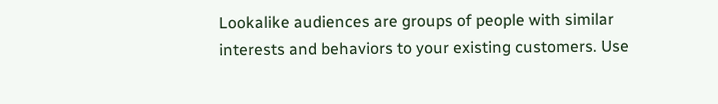Lookalike audiences are groups of people with similar interests and behaviors to your existing customers. Use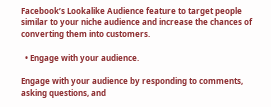Facebook’s Lookalike Audience feature to target people similar to your niche audience and increase the chances of converting them into customers.

  • Engage with your audience.

Engage with your audience by responding to comments, asking questions, and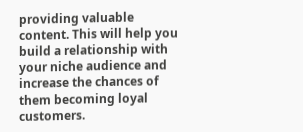providing valuable content. This will help you build a relationship with your niche audience and increase the chances of them becoming loyal customers.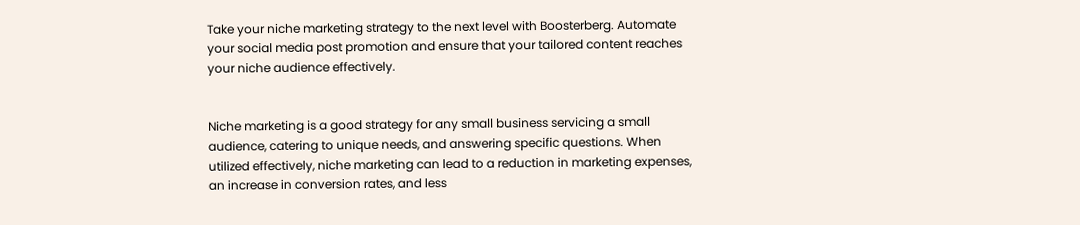Take your niche marketing strategy to the next level with Boosterberg. Automate your social media post promotion and ensure that your tailored content reaches your niche audience effectively.


Niche marketing is a good strategy for any small business servicing a small audience, catering to unique needs, and answering specific questions. When utilized effectively, niche marketing can lead to a reduction in marketing expenses, an increase in conversion rates, and less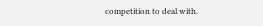competition to deal with.